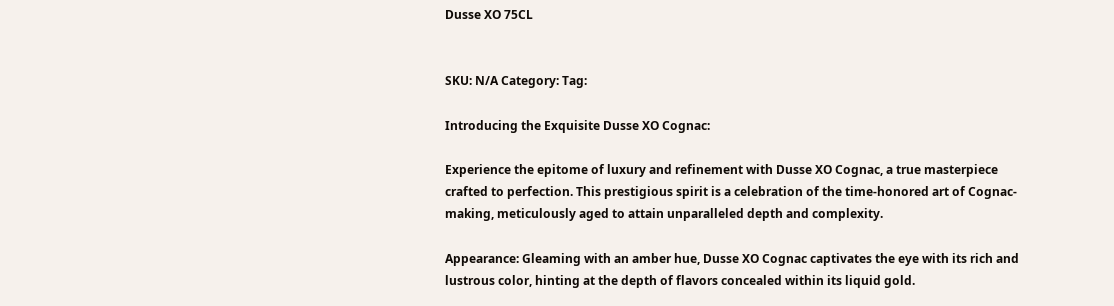Dusse XO 75CL


SKU: N/A Category: Tag:

Introducing the Exquisite Dusse XO Cognac:

Experience the epitome of luxury and refinement with Dusse XO Cognac, a true masterpiece crafted to perfection. This prestigious spirit is a celebration of the time-honored art of Cognac-making, meticulously aged to attain unparalleled depth and complexity.

Appearance: Gleaming with an amber hue, Dusse XO Cognac captivates the eye with its rich and lustrous color, hinting at the depth of flavors concealed within its liquid gold.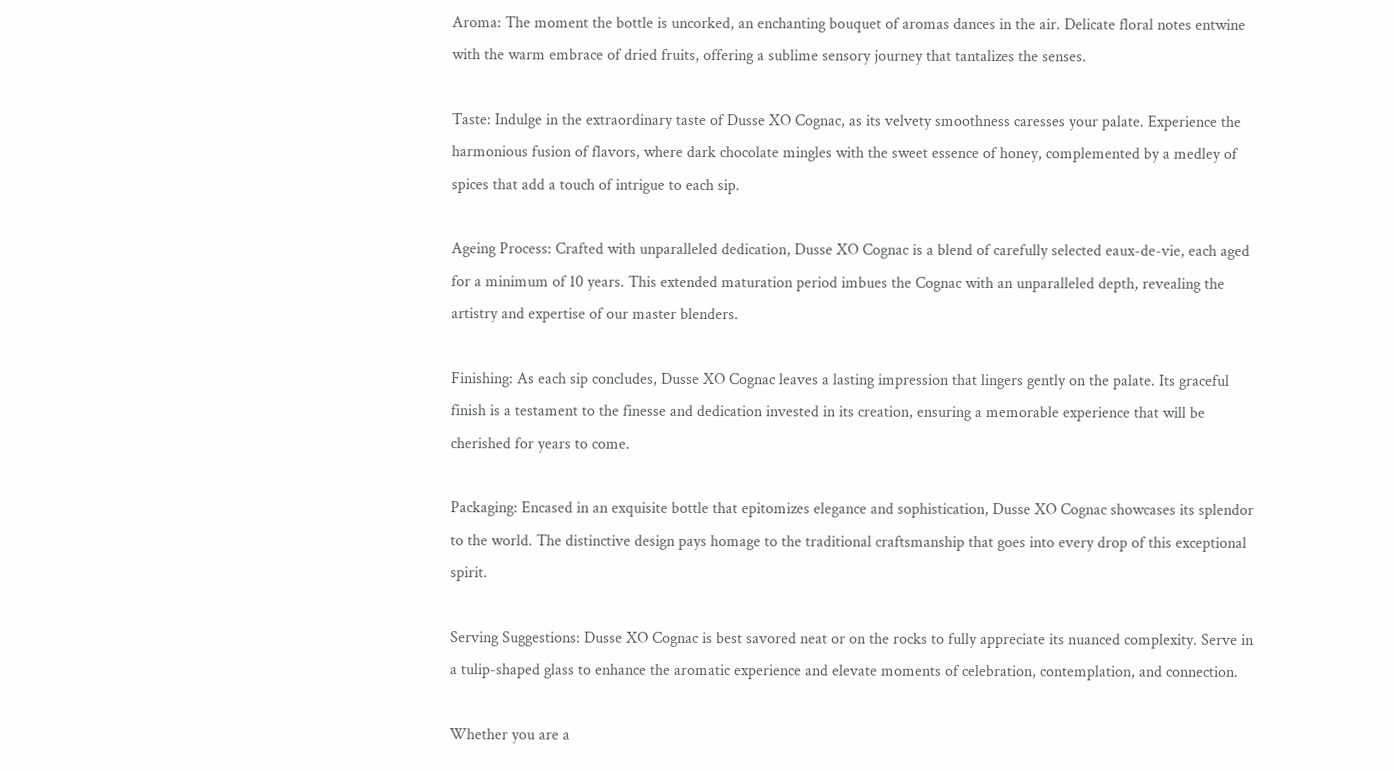Aroma: The moment the bottle is uncorked, an enchanting bouquet of aromas dances in the air. Delicate floral notes entwine with the warm embrace of dried fruits, offering a sublime sensory journey that tantalizes the senses.

Taste: Indulge in the extraordinary taste of Dusse XO Cognac, as its velvety smoothness caresses your palate. Experience the harmonious fusion of flavors, where dark chocolate mingles with the sweet essence of honey, complemented by a medley of spices that add a touch of intrigue to each sip.

Ageing Process: Crafted with unparalleled dedication, Dusse XO Cognac is a blend of carefully selected eaux-de-vie, each aged for a minimum of 10 years. This extended maturation period imbues the Cognac with an unparalleled depth, revealing the artistry and expertise of our master blenders.

Finishing: As each sip concludes, Dusse XO Cognac leaves a lasting impression that lingers gently on the palate. Its graceful finish is a testament to the finesse and dedication invested in its creation, ensuring a memorable experience that will be cherished for years to come.

Packaging: Encased in an exquisite bottle that epitomizes elegance and sophistication, Dusse XO Cognac showcases its splendor to the world. The distinctive design pays homage to the traditional craftsmanship that goes into every drop of this exceptional spirit.

Serving Suggestions: Dusse XO Cognac is best savored neat or on the rocks to fully appreciate its nuanced complexity. Serve in a tulip-shaped glass to enhance the aromatic experience and elevate moments of celebration, contemplation, and connection.

Whether you are a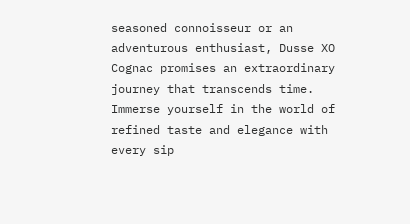seasoned connoisseur or an adventurous enthusiast, Dusse XO Cognac promises an extraordinary journey that transcends time. Immerse yourself in the world of refined taste and elegance with every sip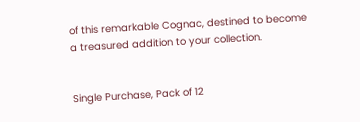of this remarkable Cognac, destined to become a treasured addition to your collection.


Single Purchase, Pack of 12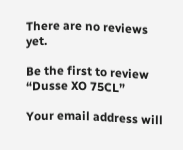There are no reviews yet.

Be the first to review “Dusse XO 75CL”

Your email address will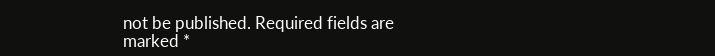not be published. Required fields are marked *